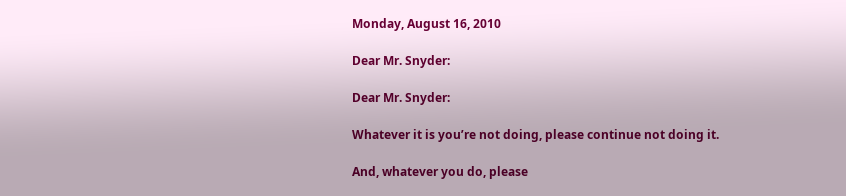Monday, August 16, 2010

Dear Mr. Snyder:

Dear Mr. Snyder:

Whatever it is you’re not doing, please continue not doing it.

And, whatever you do, please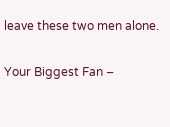leave these two men alone.

Your Biggest Fan –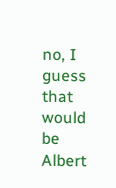no, I guess that would be Albert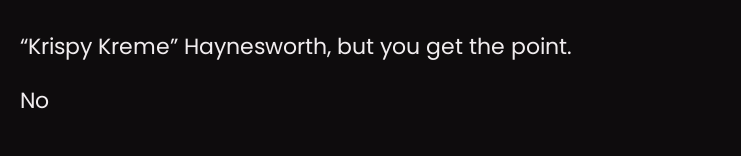“Krispy Kreme” Haynesworth, but you get the point.

No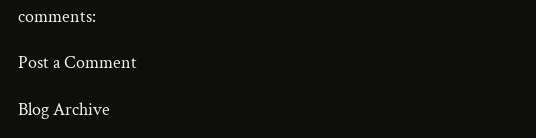comments:

Post a Comment

Blog Archive